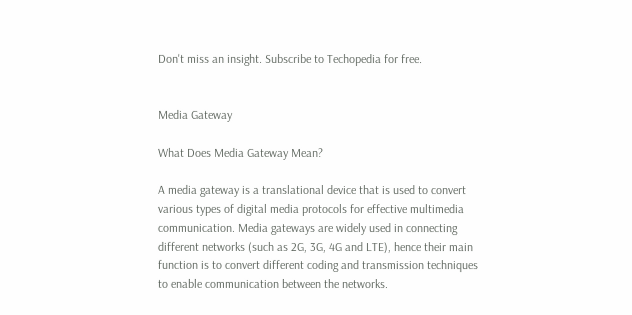Don't miss an insight. Subscribe to Techopedia for free.


Media Gateway

What Does Media Gateway Mean?

A media gateway is a translational device that is used to convert various types of digital media protocols for effective multimedia communication. Media gateways are widely used in connecting different networks (such as 2G, 3G, 4G and LTE), hence their main function is to convert different coding and transmission techniques to enable communication between the networks.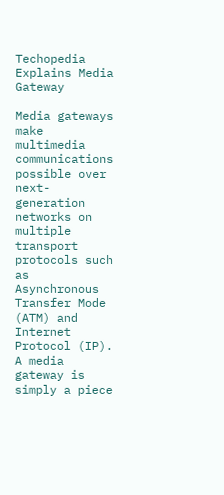Techopedia Explains Media Gateway

Media gateways make multimedia communications possible over next-generation networks on multiple transport protocols such as Asynchronous Transfer Mode (ATM) and Internet Protocol (IP). A media gateway is simply a piece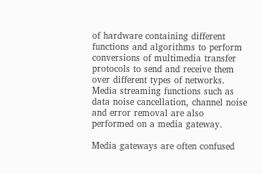of hardware containing different functions and algorithms to perform conversions of multimedia transfer protocols to send and receive them over different types of networks. Media streaming functions such as data noise cancellation, channel noise and error removal are also performed on a media gateway.

Media gateways are often confused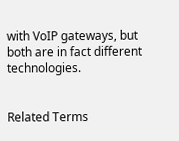with VoIP gateways, but both are in fact different technologies.


Related Terms